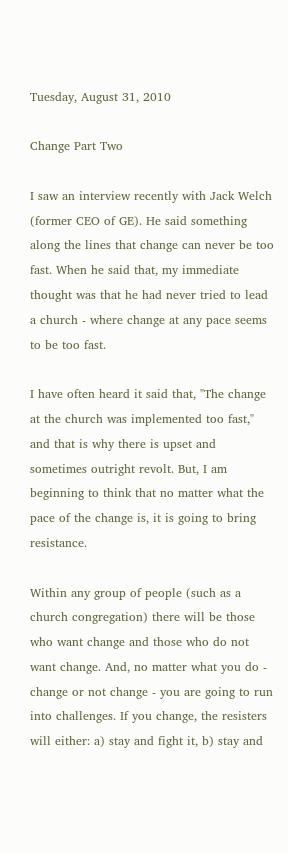Tuesday, August 31, 2010

Change Part Two

I saw an interview recently with Jack Welch (former CEO of GE). He said something along the lines that change can never be too fast. When he said that, my immediate thought was that he had never tried to lead a church - where change at any pace seems to be too fast.

I have often heard it said that, "The change at the church was implemented too fast," and that is why there is upset and sometimes outright revolt. But, I am beginning to think that no matter what the pace of the change is, it is going to bring resistance.

Within any group of people (such as a church congregation) there will be those who want change and those who do not want change. And, no matter what you do - change or not change - you are going to run into challenges. If you change, the resisters will either: a) stay and fight it, b) stay and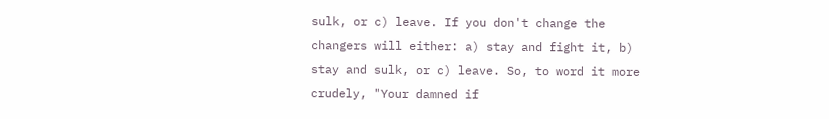sulk, or c) leave. If you don't change the changers will either: a) stay and fight it, b) stay and sulk, or c) leave. So, to word it more crudely, "Your damned if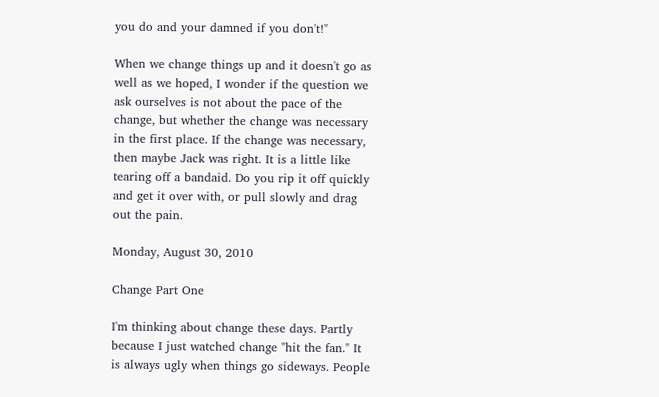you do and your damned if you don't!"

When we change things up and it doesn't go as well as we hoped, I wonder if the question we ask ourselves is not about the pace of the change, but whether the change was necessary in the first place. If the change was necessary, then maybe Jack was right. It is a little like tearing off a bandaid. Do you rip it off quickly and get it over with, or pull slowly and drag out the pain.

Monday, August 30, 2010

Change Part One

I'm thinking about change these days. Partly because I just watched change "hit the fan." It is always ugly when things go sideways. People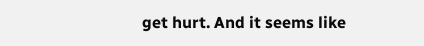get hurt. And it seems like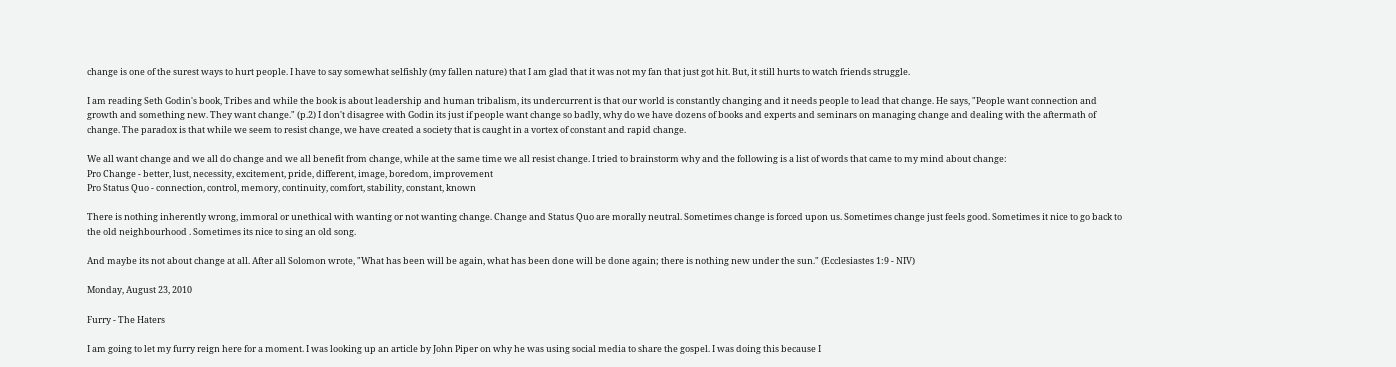change is one of the surest ways to hurt people. I have to say somewhat selfishly (my fallen nature) that I am glad that it was not my fan that just got hit. But, it still hurts to watch friends struggle.

I am reading Seth Godin's book, Tribes and while the book is about leadership and human tribalism, its undercurrent is that our world is constantly changing and it needs people to lead that change. He says, "People want connection and growth and something new. They want change." (p.2) I don't disagree with Godin its just if people want change so badly, why do we have dozens of books and experts and seminars on managing change and dealing with the aftermath of change. The paradox is that while we seem to resist change, we have created a society that is caught in a vortex of constant and rapid change.

We all want change and we all do change and we all benefit from change, while at the same time we all resist change. I tried to brainstorm why and the following is a list of words that came to my mind about change:
Pro Change - better, lust, necessity, excitement, pride, different, image, boredom, improvement
Pro Status Quo - connection, control, memory, continuity, comfort, stability, constant, known

There is nothing inherently wrong, immoral or unethical with wanting or not wanting change. Change and Status Quo are morally neutral. Sometimes change is forced upon us. Sometimes change just feels good. Sometimes it nice to go back to the old neighbourhood . Sometimes its nice to sing an old song.

And maybe its not about change at all. After all Solomon wrote, "What has been will be again, what has been done will be done again; there is nothing new under the sun." (Ecclesiastes 1:9 - NIV)

Monday, August 23, 2010

Furry - The Haters

I am going to let my furry reign here for a moment. I was looking up an article by John Piper on why he was using social media to share the gospel. I was doing this because I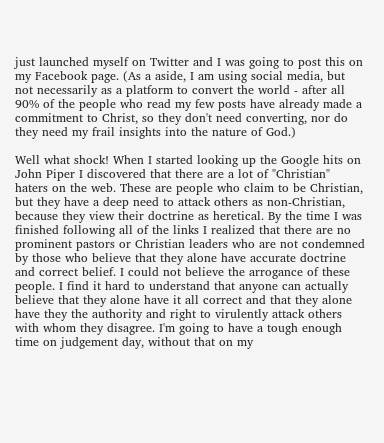just launched myself on Twitter and I was going to post this on my Facebook page. (As a aside, I am using social media, but not necessarily as a platform to convert the world - after all 90% of the people who read my few posts have already made a commitment to Christ, so they don't need converting, nor do they need my frail insights into the nature of God.)

Well what shock! When I started looking up the Google hits on John Piper I discovered that there are a lot of "Christian" haters on the web. These are people who claim to be Christian, but they have a deep need to attack others as non-Christian, because they view their doctrine as heretical. By the time I was finished following all of the links I realized that there are no prominent pastors or Christian leaders who are not condemned by those who believe that they alone have accurate doctrine and correct belief. I could not believe the arrogance of these people. I find it hard to understand that anyone can actually believe that they alone have it all correct and that they alone have they the authority and right to virulently attack others with whom they disagree. I'm going to have a tough enough time on judgement day, without that on my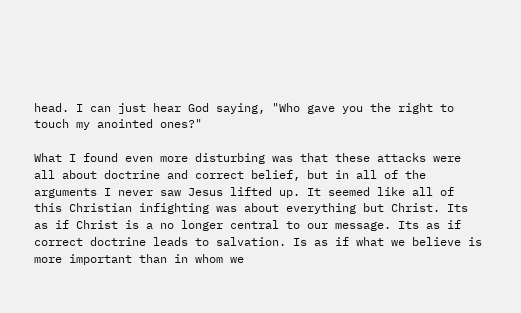head. I can just hear God saying, "Who gave you the right to touch my anointed ones?"

What I found even more disturbing was that these attacks were all about doctrine and correct belief, but in all of the arguments I never saw Jesus lifted up. It seemed like all of this Christian infighting was about everything but Christ. Its as if Christ is a no longer central to our message. Its as if correct doctrine leads to salvation. Is as if what we believe is more important than in whom we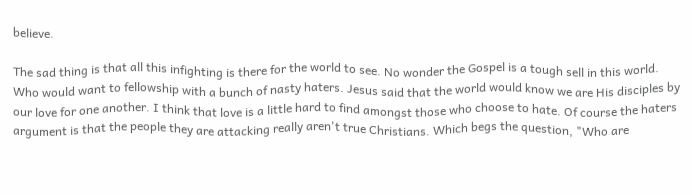believe.

The sad thing is that all this infighting is there for the world to see. No wonder the Gospel is a tough sell in this world. Who would want to fellowship with a bunch of nasty haters. Jesus said that the world would know we are His disciples by our love for one another. I think that love is a little hard to find amongst those who choose to hate. Of course the haters argument is that the people they are attacking really aren't true Christians. Which begs the question, "Who are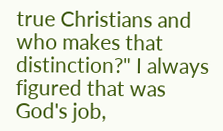true Christians and who makes that distinction?" I always figured that was God's job,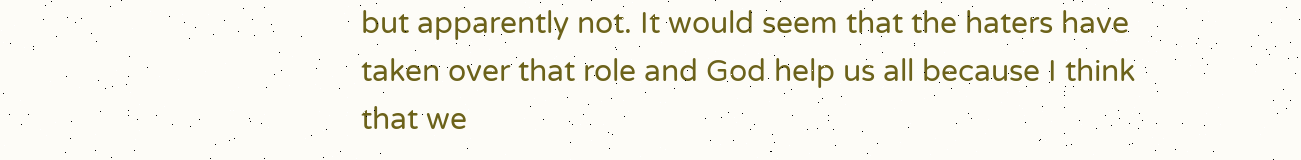but apparently not. It would seem that the haters have taken over that role and God help us all because I think that we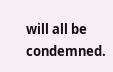will all be condemned.